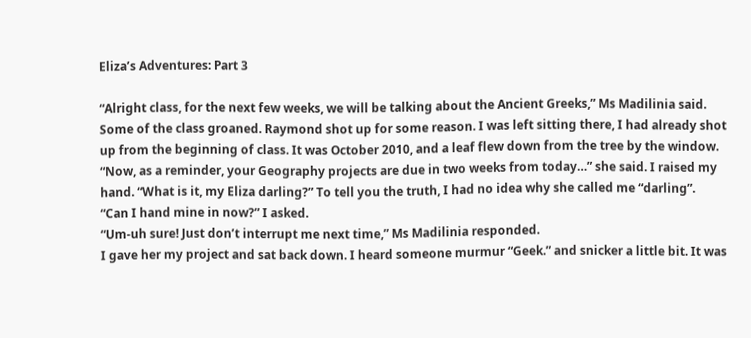Eliza’s Adventures: Part 3

“Alright class, for the next few weeks, we will be talking about the Ancient Greeks,” Ms Madilinia said.
Some of the class groaned. Raymond shot up for some reason. I was left sitting there, I had already shot up from the beginning of class. It was October 2010, and a leaf flew down from the tree by the window.
“Now, as a reminder, your Geography projects are due in two weeks from today…” she said. I raised my hand. “What is it, my Eliza darling?” To tell you the truth, I had no idea why she called me “darling”.
“Can I hand mine in now?” I asked.
“Um-uh sure! Just don’t interrupt me next time,” Ms Madilinia responded.
I gave her my project and sat back down. I heard someone murmur “Geek.” and snicker a little bit. It was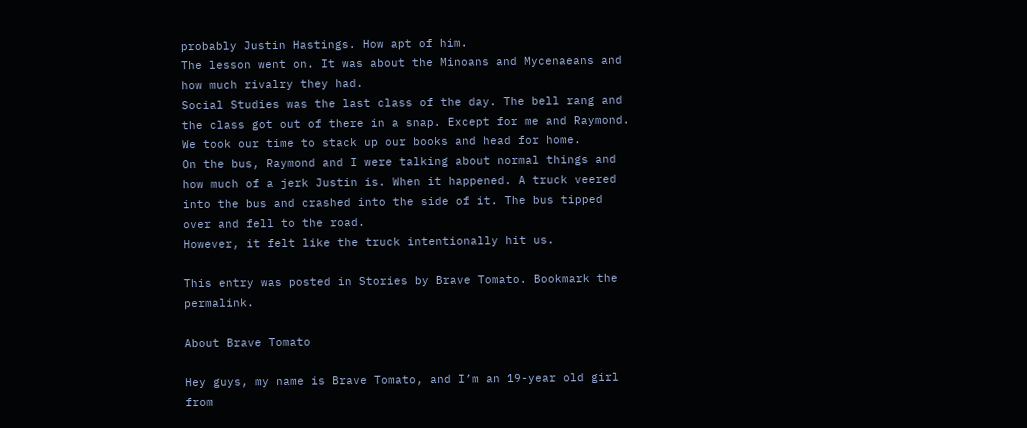probably Justin Hastings. How apt of him.
The lesson went on. It was about the Minoans and Mycenaeans and how much rivalry they had.
Social Studies was the last class of the day. The bell rang and the class got out of there in a snap. Except for me and Raymond. We took our time to stack up our books and head for home.
On the bus, Raymond and I were talking about normal things and how much of a jerk Justin is. When it happened. A truck veered into the bus and crashed into the side of it. The bus tipped over and fell to the road.
However, it felt like the truck intentionally hit us.

This entry was posted in Stories by Brave Tomato. Bookmark the permalink.

About Brave Tomato

Hey guys, my name is Brave Tomato, and I’m an 19-year old girl from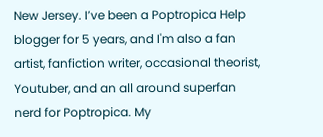New Jersey. I’ve been a Poptropica Help blogger for 5 years, and I'm also a fan artist, fanfiction writer, occasional theorist, Youtuber, and an all around superfan nerd for Poptropica. My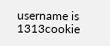username is 1313cookie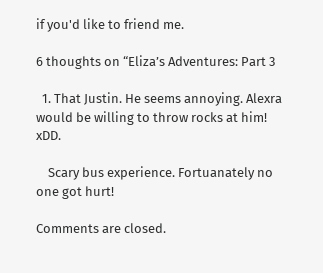if you'd like to friend me.

6 thoughts on “Eliza’s Adventures: Part 3

  1. That Justin. He seems annoying. Alexra would be willing to throw rocks at him! xDD.

    Scary bus experience. Fortuanately no one got hurt!

Comments are closed.